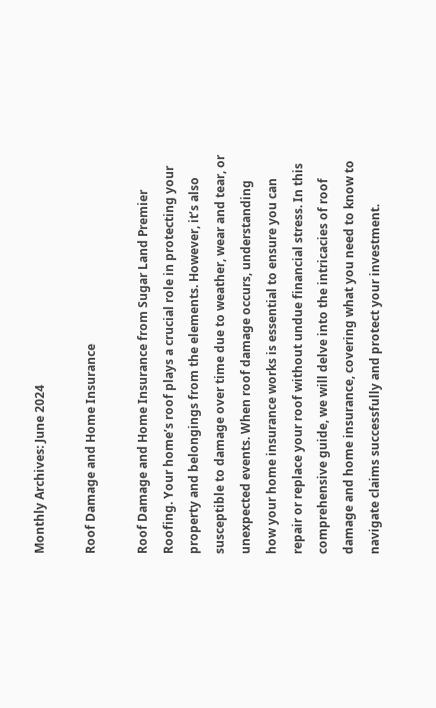Monthly Archives: June 2024

Roof Damage and Home Insurance

Roof Damage and Home Insurance from Sugar Land Premier Roofing. Your home’s roof plays a crucial role in protecting your property and belongings from the elements. However, it’s also susceptible to damage over time due to weather, wear and tear, or unexpected events. When roof damage occurs, understanding how your home insurance works is essential to ensure you can repair or replace your roof without undue financial stress. In this comprehensive guide, we will delve into the intricacies of roof damage and home insurance, covering what you need to know to navigate claims successfully and protect your investment.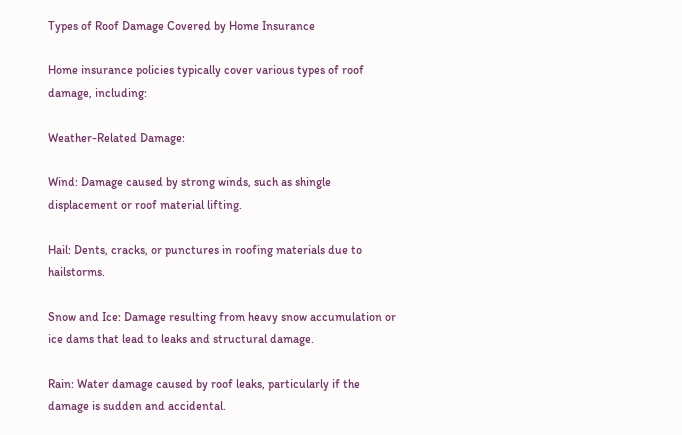Types of Roof Damage Covered by Home Insurance

Home insurance policies typically cover various types of roof damage, including:

Weather-Related Damage:

Wind: Damage caused by strong winds, such as shingle displacement or roof material lifting.

Hail: Dents, cracks, or punctures in roofing materials due to hailstorms.

Snow and Ice: Damage resulting from heavy snow accumulation or ice dams that lead to leaks and structural damage.

Rain: Water damage caused by roof leaks, particularly if the damage is sudden and accidental.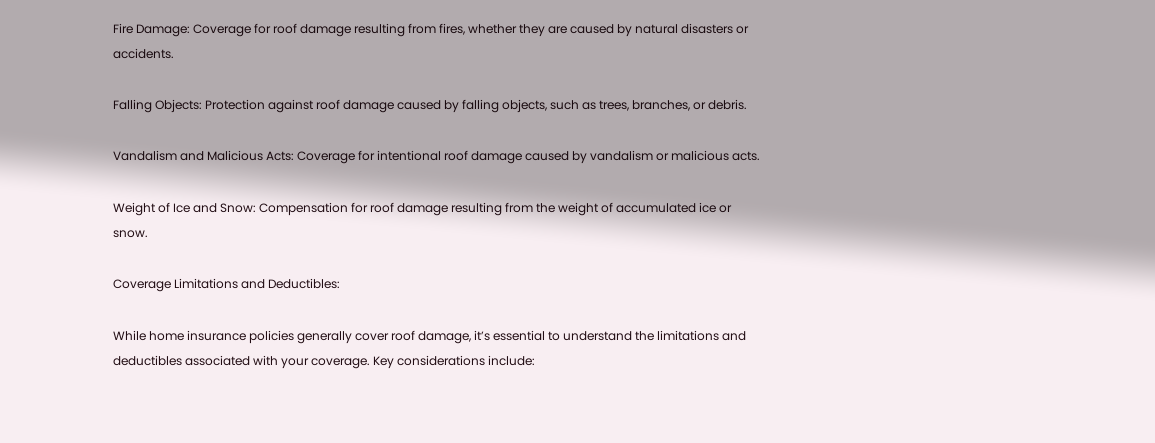Fire Damage: Coverage for roof damage resulting from fires, whether they are caused by natural disasters or accidents.

Falling Objects: Protection against roof damage caused by falling objects, such as trees, branches, or debris.

Vandalism and Malicious Acts: Coverage for intentional roof damage caused by vandalism or malicious acts.

Weight of Ice and Snow: Compensation for roof damage resulting from the weight of accumulated ice or snow.

Coverage Limitations and Deductibles:

While home insurance policies generally cover roof damage, it’s essential to understand the limitations and deductibles associated with your coverage. Key considerations include: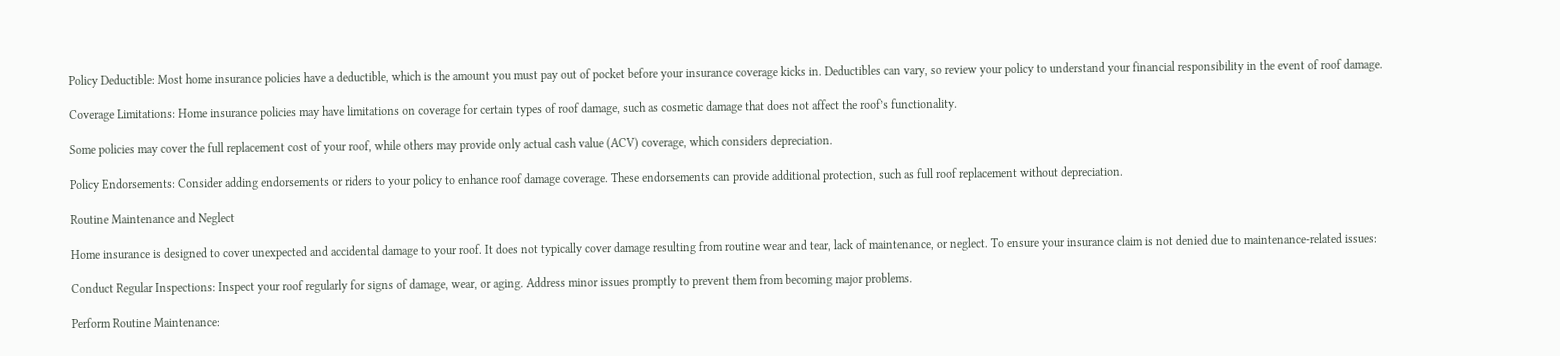Policy Deductible: Most home insurance policies have a deductible, which is the amount you must pay out of pocket before your insurance coverage kicks in. Deductibles can vary, so review your policy to understand your financial responsibility in the event of roof damage.

Coverage Limitations: Home insurance policies may have limitations on coverage for certain types of roof damage, such as cosmetic damage that does not affect the roof’s functionality.

Some policies may cover the full replacement cost of your roof, while others may provide only actual cash value (ACV) coverage, which considers depreciation.

Policy Endorsements: Consider adding endorsements or riders to your policy to enhance roof damage coverage. These endorsements can provide additional protection, such as full roof replacement without depreciation.

Routine Maintenance and Neglect

Home insurance is designed to cover unexpected and accidental damage to your roof. It does not typically cover damage resulting from routine wear and tear, lack of maintenance, or neglect. To ensure your insurance claim is not denied due to maintenance-related issues:

Conduct Regular Inspections: Inspect your roof regularly for signs of damage, wear, or aging. Address minor issues promptly to prevent them from becoming major problems.

Perform Routine Maintenance: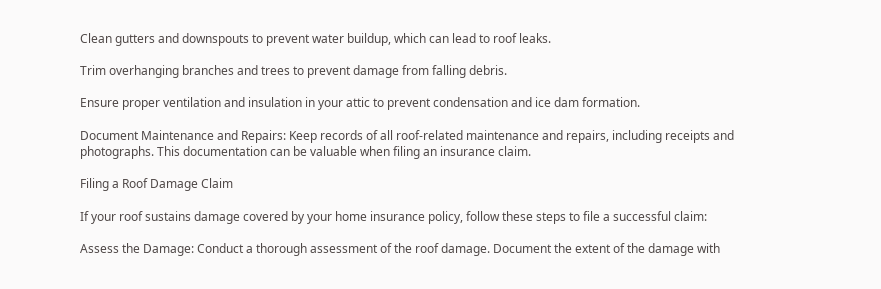Clean gutters and downspouts to prevent water buildup, which can lead to roof leaks.

Trim overhanging branches and trees to prevent damage from falling debris.

Ensure proper ventilation and insulation in your attic to prevent condensation and ice dam formation.

Document Maintenance and Repairs: Keep records of all roof-related maintenance and repairs, including receipts and photographs. This documentation can be valuable when filing an insurance claim.

Filing a Roof Damage Claim

If your roof sustains damage covered by your home insurance policy, follow these steps to file a successful claim:

Assess the Damage: Conduct a thorough assessment of the roof damage. Document the extent of the damage with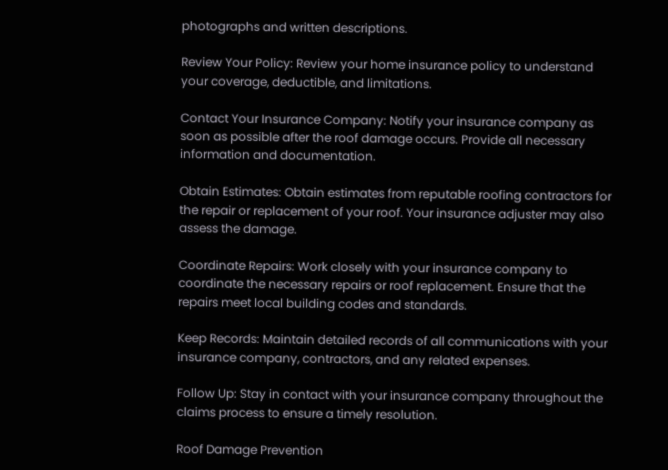photographs and written descriptions.

Review Your Policy: Review your home insurance policy to understand your coverage, deductible, and limitations.

Contact Your Insurance Company: Notify your insurance company as soon as possible after the roof damage occurs. Provide all necessary information and documentation.

Obtain Estimates: Obtain estimates from reputable roofing contractors for the repair or replacement of your roof. Your insurance adjuster may also assess the damage.

Coordinate Repairs: Work closely with your insurance company to coordinate the necessary repairs or roof replacement. Ensure that the repairs meet local building codes and standards.

Keep Records: Maintain detailed records of all communications with your insurance company, contractors, and any related expenses.

Follow Up: Stay in contact with your insurance company throughout the claims process to ensure a timely resolution.

Roof Damage Prevention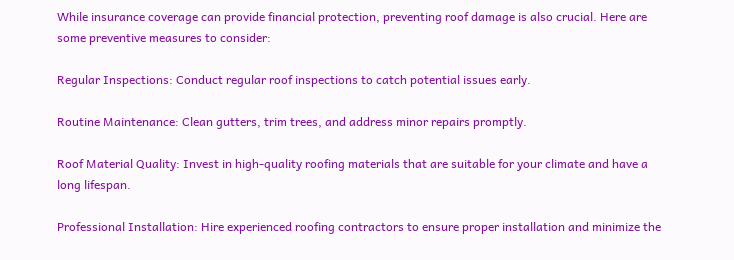While insurance coverage can provide financial protection, preventing roof damage is also crucial. Here are some preventive measures to consider:

Regular Inspections: Conduct regular roof inspections to catch potential issues early.

Routine Maintenance: Clean gutters, trim trees, and address minor repairs promptly.

Roof Material Quality: Invest in high-quality roofing materials that are suitable for your climate and have a long lifespan.

Professional Installation: Hire experienced roofing contractors to ensure proper installation and minimize the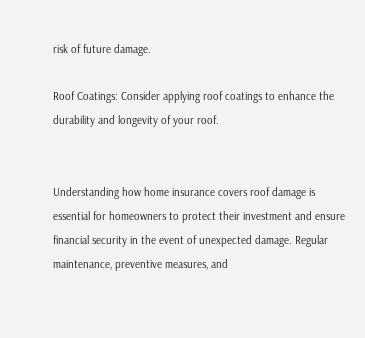risk of future damage.

Roof Coatings: Consider applying roof coatings to enhance the durability and longevity of your roof.


Understanding how home insurance covers roof damage is essential for homeowners to protect their investment and ensure financial security in the event of unexpected damage. Regular maintenance, preventive measures, and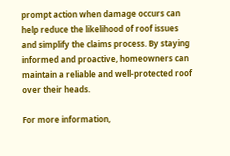prompt action when damage occurs can help reduce the likelihood of roof issues and simplify the claims process. By staying informed and proactive, homeowners can maintain a reliable and well-protected roof over their heads.

For more information,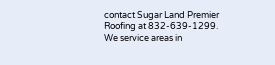contact Sugar Land Premier Roofing at 832-639-1299. We service areas in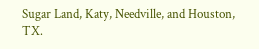Sugar Land, Katy, Needville, and Houston, TX.